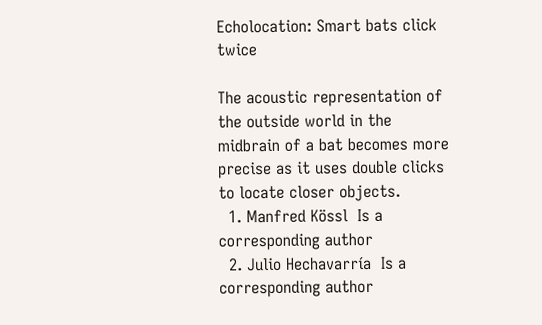Echolocation: Smart bats click twice

The acoustic representation of the outside world in the midbrain of a bat becomes more precise as it uses double clicks to locate closer objects.
  1. Manfred Kössl  Is a corresponding author
  2. Julio Hechavarría  Is a corresponding author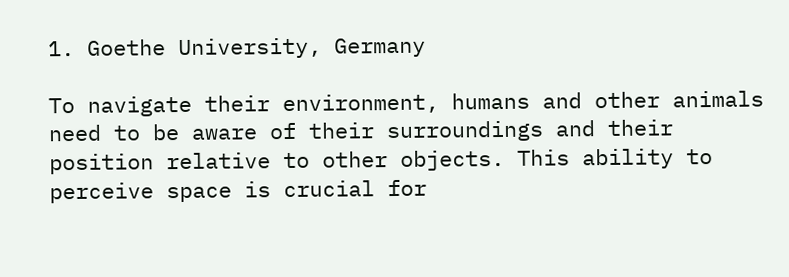1. Goethe University, Germany

To navigate their environment, humans and other animals need to be aware of their surroundings and their position relative to other objects. This ability to perceive space is crucial for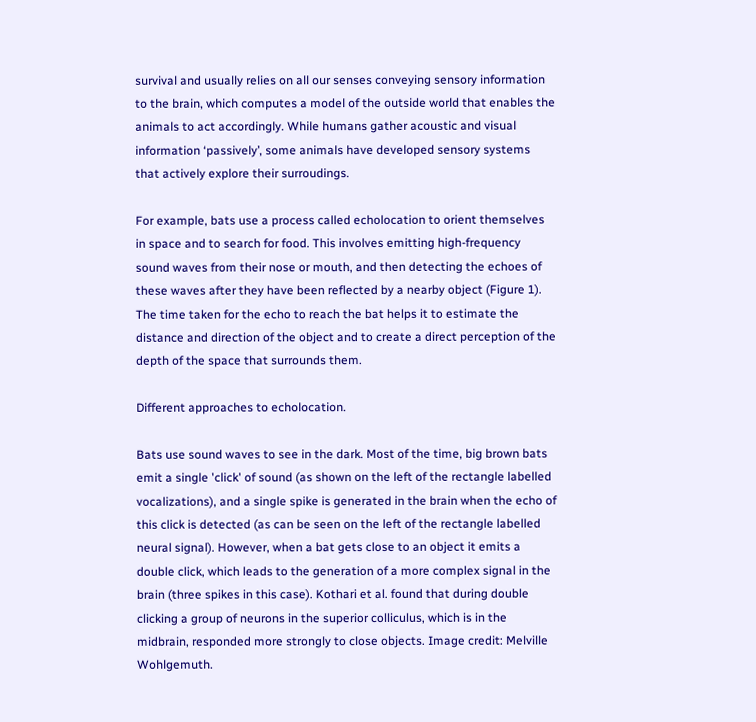survival and usually relies on all our senses conveying sensory information to the brain, which computes a model of the outside world that enables the animals to act accordingly. While humans gather acoustic and visual information ‘passively’, some animals have developed sensory systems that actively explore their surroudings.

For example, bats use a process called echolocation to orient themselves in space and to search for food. This involves emitting high-frequency sound waves from their nose or mouth, and then detecting the echoes of these waves after they have been reflected by a nearby object (Figure 1). The time taken for the echo to reach the bat helps it to estimate the distance and direction of the object and to create a direct perception of the depth of the space that surrounds them.

Different approaches to echolocation.

Bats use sound waves to see in the dark. Most of the time, big brown bats emit a single 'click' of sound (as shown on the left of the rectangle labelled vocalizations), and a single spike is generated in the brain when the echo of this click is detected (as can be seen on the left of the rectangle labelled neural signal). However, when a bat gets close to an object it emits a double click, which leads to the generation of a more complex signal in the brain (three spikes in this case). Kothari et al. found that during double clicking a group of neurons in the superior colliculus, which is in the midbrain, responded more strongly to close objects. Image credit: Melville Wohlgemuth.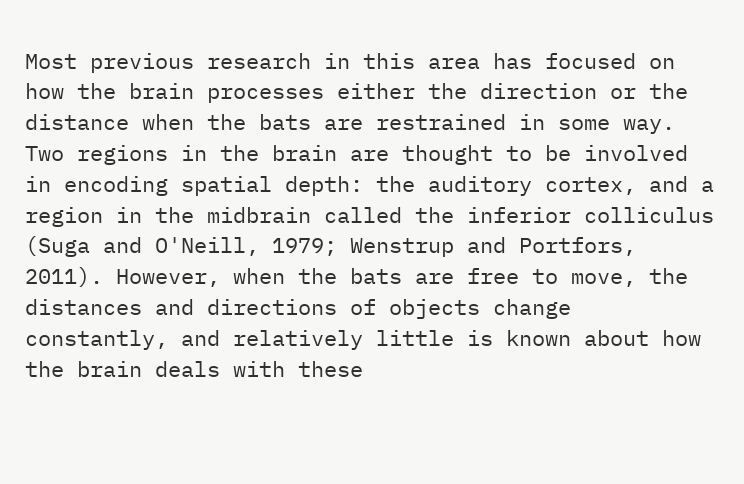Most previous research in this area has focused on how the brain processes either the direction or the distance when the bats are restrained in some way. Two regions in the brain are thought to be involved in encoding spatial depth: the auditory cortex, and a region in the midbrain called the inferior colliculus (Suga and O'Neill, 1979; Wenstrup and Portfors, 2011). However, when the bats are free to move, the distances and directions of objects change constantly, and relatively little is known about how the brain deals with these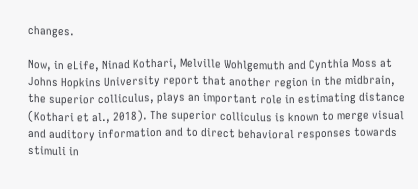changes.

Now, in eLife, Ninad Kothari, Melville Wohlgemuth and Cynthia Moss at Johns Hopkins University report that another region in the midbrain, the superior colliculus, plays an important role in estimating distance (Kothari et al., 2018). The superior colliculus is known to merge visual and auditory information and to direct behavioral responses towards stimuli in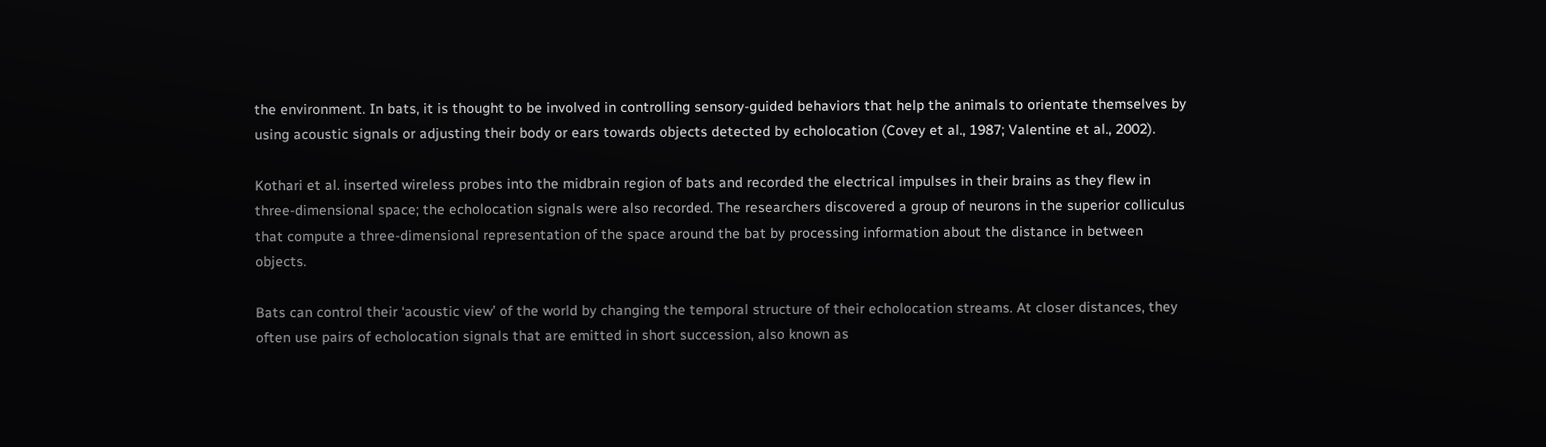the environment. In bats, it is thought to be involved in controlling sensory-guided behaviors that help the animals to orientate themselves by using acoustic signals or adjusting their body or ears towards objects detected by echolocation (Covey et al., 1987; Valentine et al., 2002).

Kothari et al. inserted wireless probes into the midbrain region of bats and recorded the electrical impulses in their brains as they flew in three-dimensional space; the echolocation signals were also recorded. The researchers discovered a group of neurons in the superior colliculus that compute a three-dimensional representation of the space around the bat by processing information about the distance in between objects.

Bats can control their ‘acoustic view’ of the world by changing the temporal structure of their echolocation streams. At closer distances, they often use pairs of echolocation signals that are emitted in short succession, also known as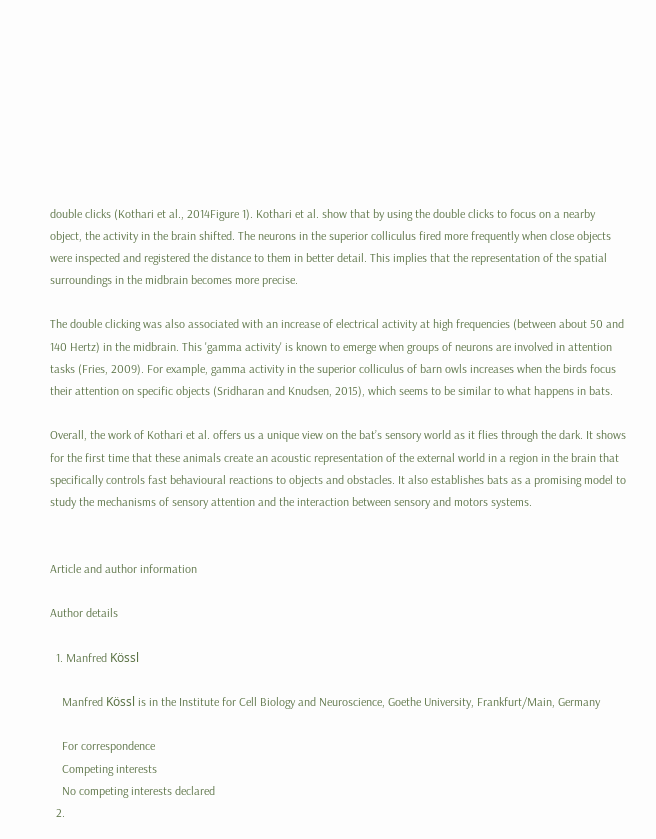double clicks (Kothari et al., 2014Figure 1). Kothari et al. show that by using the double clicks to focus on a nearby object, the activity in the brain shifted. The neurons in the superior colliculus fired more frequently when close objects were inspected and registered the distance to them in better detail. This implies that the representation of the spatial surroundings in the midbrain becomes more precise.

The double clicking was also associated with an increase of electrical activity at high frequencies (between about 50 and 140 Hertz) in the midbrain. This 'gamma activity' is known to emerge when groups of neurons are involved in attention tasks (Fries, 2009). For example, gamma activity in the superior colliculus of barn owls increases when the birds focus their attention on specific objects (Sridharan and Knudsen, 2015), which seems to be similar to what happens in bats.

Overall, the work of Kothari et al. offers us a unique view on the bat’s sensory world as it flies through the dark. It shows for the first time that these animals create an acoustic representation of the external world in a region in the brain that specifically controls fast behavioural reactions to objects and obstacles. It also establishes bats as a promising model to study the mechanisms of sensory attention and the interaction between sensory and motors systems.


Article and author information

Author details

  1. Manfred Kössl

    Manfred Kössl is in the Institute for Cell Biology and Neuroscience, Goethe University, Frankfurt/Main, Germany

    For correspondence
    Competing interests
    No competing interests declared
  2.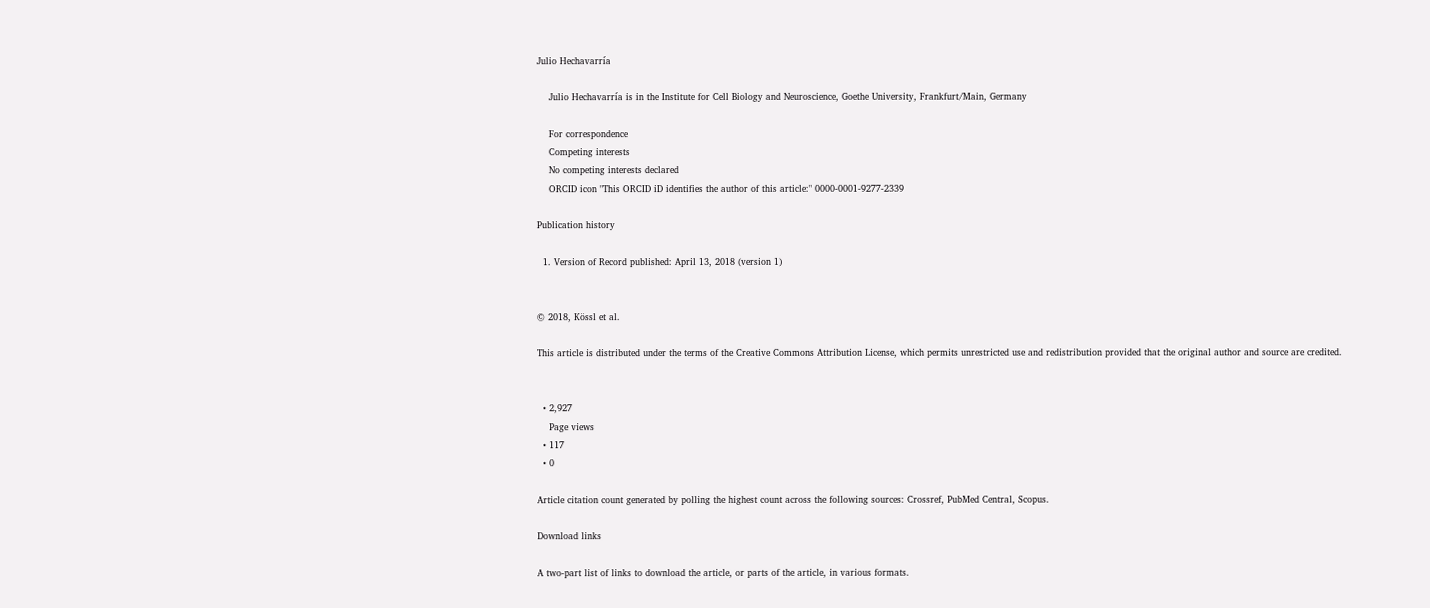Julio Hechavarría

    Julio Hechavarría is in the Institute for Cell Biology and Neuroscience, Goethe University, Frankfurt/Main, Germany

    For correspondence
    Competing interests
    No competing interests declared
    ORCID icon "This ORCID iD identifies the author of this article:" 0000-0001-9277-2339

Publication history

  1. Version of Record published: April 13, 2018 (version 1)


© 2018, Kössl et al.

This article is distributed under the terms of the Creative Commons Attribution License, which permits unrestricted use and redistribution provided that the original author and source are credited.


  • 2,927
    Page views
  • 117
  • 0

Article citation count generated by polling the highest count across the following sources: Crossref, PubMed Central, Scopus.

Download links

A two-part list of links to download the article, or parts of the article, in various formats.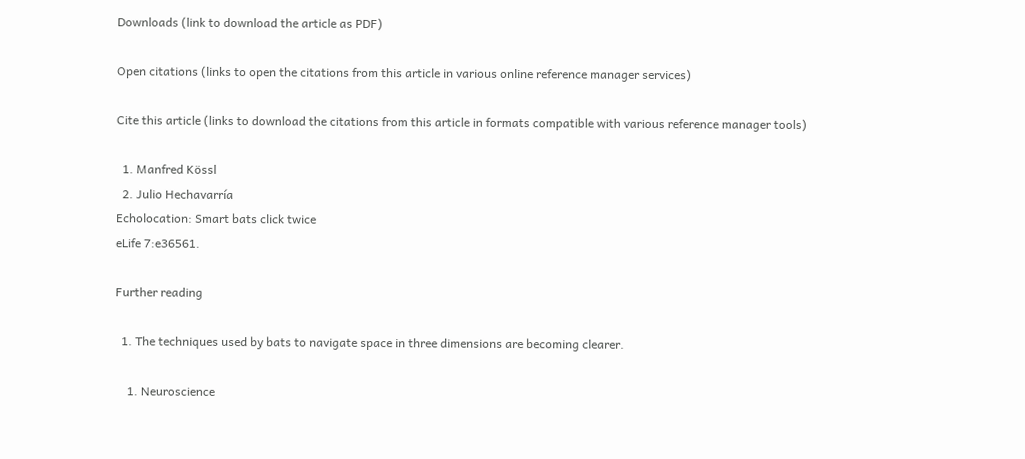Downloads (link to download the article as PDF)

Open citations (links to open the citations from this article in various online reference manager services)

Cite this article (links to download the citations from this article in formats compatible with various reference manager tools)

  1. Manfred Kössl
  2. Julio Hechavarría
Echolocation: Smart bats click twice
eLife 7:e36561.

Further reading

  1. The techniques used by bats to navigate space in three dimensions are becoming clearer.

    1. Neuroscience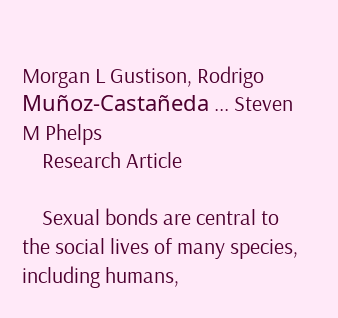Morgan L Gustison, Rodrigo Muñoz-Castañeda ... Steven M Phelps
    Research Article

    Sexual bonds are central to the social lives of many species, including humans,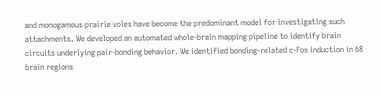and monogamous prairie voles have become the predominant model for investigating such attachments. We developed an automated whole-brain mapping pipeline to identify brain circuits underlying pair-bonding behavior. We identified bonding-related c-Fos induction in 68 brain regions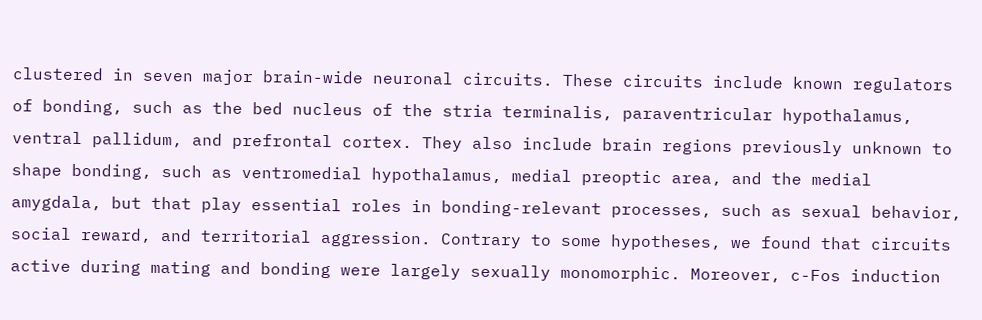clustered in seven major brain-wide neuronal circuits. These circuits include known regulators of bonding, such as the bed nucleus of the stria terminalis, paraventricular hypothalamus, ventral pallidum, and prefrontal cortex. They also include brain regions previously unknown to shape bonding, such as ventromedial hypothalamus, medial preoptic area, and the medial amygdala, but that play essential roles in bonding-relevant processes, such as sexual behavior, social reward, and territorial aggression. Contrary to some hypotheses, we found that circuits active during mating and bonding were largely sexually monomorphic. Moreover, c-Fos induction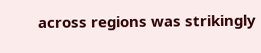across regions was strikingly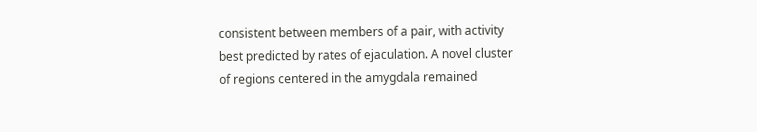consistent between members of a pair, with activity best predicted by rates of ejaculation. A novel cluster of regions centered in the amygdala remained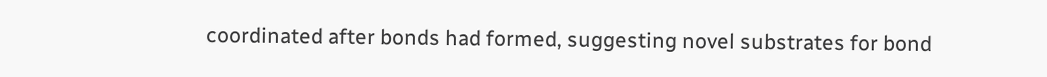coordinated after bonds had formed, suggesting novel substrates for bond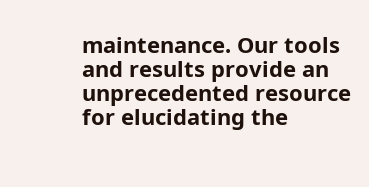maintenance. Our tools and results provide an unprecedented resource for elucidating the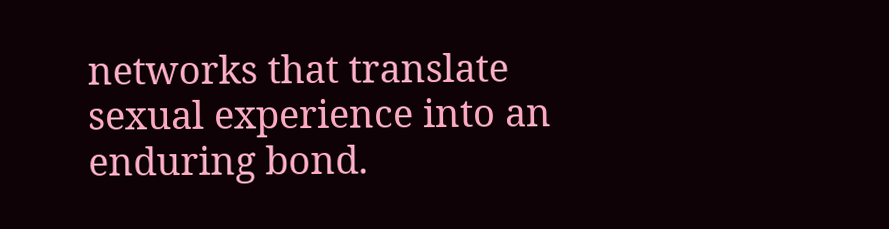networks that translate sexual experience into an enduring bond.